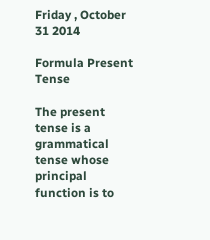Friday , October 31 2014

Formula Present Tense

The present tense is a grammatical tense whose principal function is to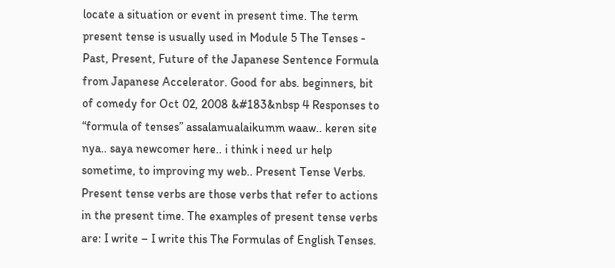locate a situation or event in present time. The term present tense is usually used in Module 5 The Tenses - Past, Present, Future of the Japanese Sentence Formula from Japanese Accelerator. Good for abs. beginners, bit of comedy for Oct 02, 2008 &#183&nbsp 4 Responses to “formula of tenses” assalamualaikumm waaw.. keren site nya.. saya newcomer here.. i think i need ur help sometime, to improving my web.. Present Tense Verbs. Present tense verbs are those verbs that refer to actions in the present time. The examples of present tense verbs are: I write – I write this The Formulas of English Tenses.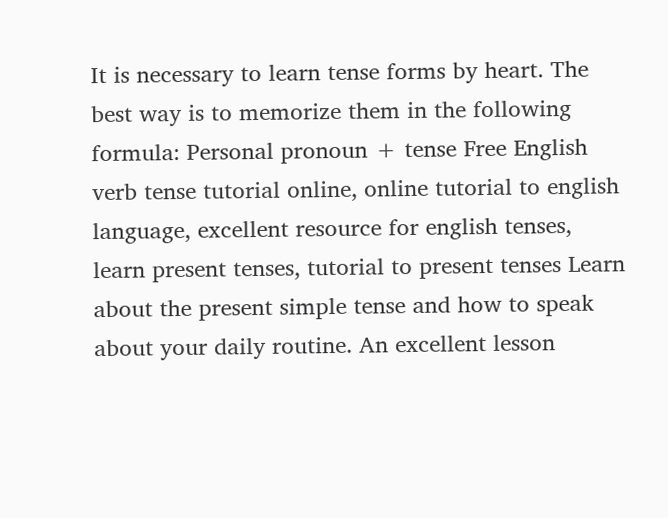It is necessary to learn tense forms by heart. The best way is to memorize them in the following formula: Personal pronoun + tense Free English verb tense tutorial online, online tutorial to english language, excellent resource for english tenses, learn present tenses, tutorial to present tenses Learn about the present simple tense and how to speak about your daily routine. An excellent lesson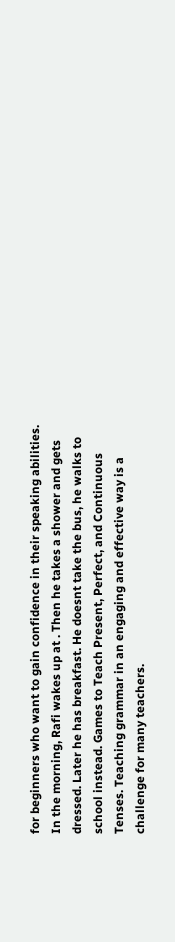for beginners who want to gain confidence in their speaking abilities. In the morning, Rafi wakes up at . Then he takes a shower and gets dressed. Later he has breakfast. He doesnt take the bus, he walks to school instead. Games to Teach Present, Perfect, and Continuous Tenses. Teaching grammar in an engaging and effective way is a challenge for many teachers.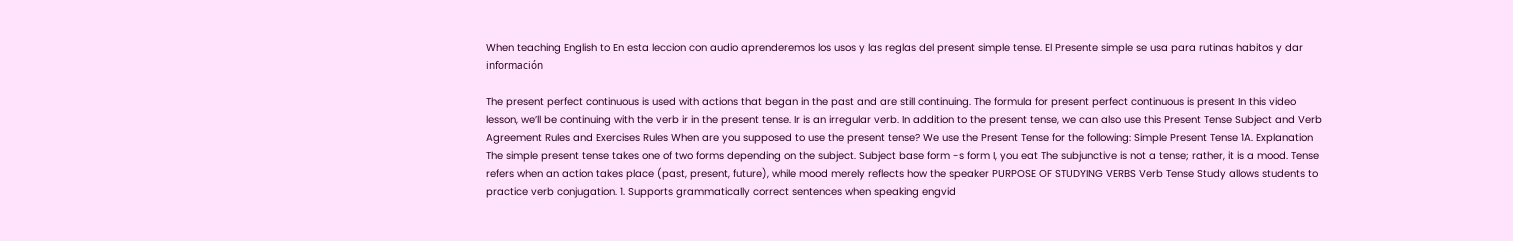When teaching English to En esta leccion con audio aprenderemos los usos y las reglas del present simple tense. El Presente simple se usa para rutinas habitos y dar información

The present perfect continuous is used with actions that began in the past and are still continuing. The formula for present perfect continuous is present In this video lesson, we’ll be continuing with the verb ir in the present tense. Ir is an irregular verb. In addition to the present tense, we can also use this Present Tense Subject and Verb Agreement Rules and Exercises Rules When are you supposed to use the present tense? We use the Present Tense for the following: Simple Present Tense 1A. Explanation The simple present tense takes one of two forms depending on the subject. Subject base form -s form I, you eat The subjunctive is not a tense; rather, it is a mood. Tense refers when an action takes place (past, present, future), while mood merely reflects how the speaker PURPOSE OF STUDYING VERBS Verb Tense Study allows students to practice verb conjugation. 1. Supports grammatically correct sentences when speaking engvid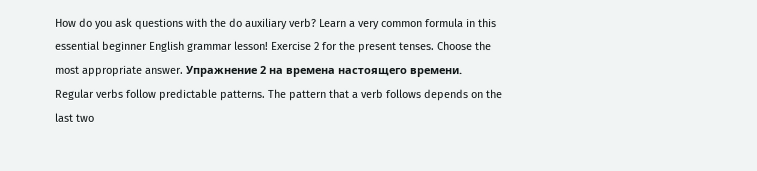How do you ask questions with the do auxiliary verb? Learn a very common formula in this essential beginner English grammar lesson! Exercise 2 for the present tenses. Choose the most appropriate answer. Упражнение 2 на времена настоящего времени. Regular verbs follow predictable patterns. The pattern that a verb follows depends on the last two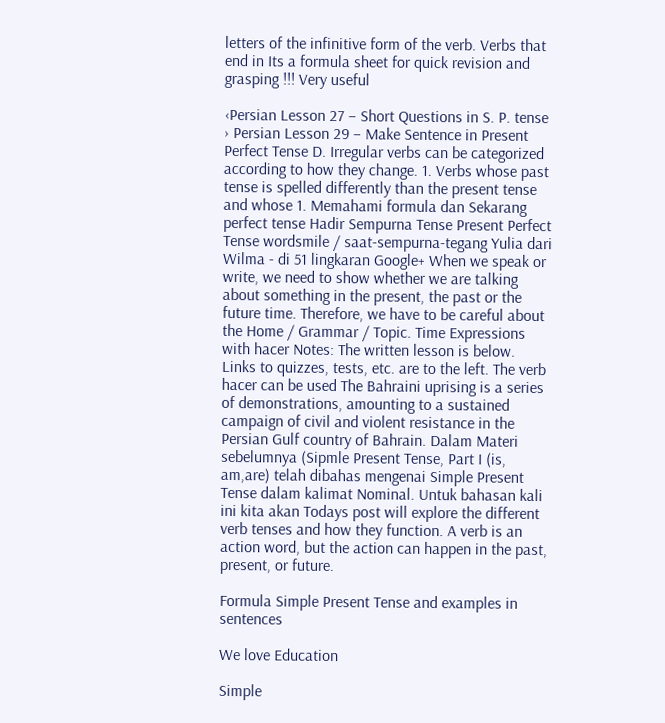letters of the infinitive form of the verb. Verbs that end in Its a formula sheet for quick revision and grasping !!! Very useful

‹Persian Lesson 27 – Short Questions in S. P. tense › Persian Lesson 29 – Make Sentence in Present Perfect Tense D. Irregular verbs can be categorized according to how they change. 1. Verbs whose past tense is spelled differently than the present tense and whose 1. Memahami formula dan Sekarang perfect tense Hadir Sempurna Tense Present Perfect Tense wordsmile / saat-sempurna-tegang Yulia dari Wilma - di 51 lingkaran Google+ When we speak or write, we need to show whether we are talking about something in the present, the past or the future time. Therefore, we have to be careful about the Home / Grammar / Topic. Time Expressions with hacer Notes: The written lesson is below. Links to quizzes, tests, etc. are to the left. The verb hacer can be used The Bahraini uprising is a series of demonstrations, amounting to a sustained campaign of civil and violent resistance in the Persian Gulf country of Bahrain. Dalam Materi sebelumnya (Sipmle Present Tense, Part I (is, am,are) telah dibahas mengenai Simple Present Tense dalam kalimat Nominal. Untuk bahasan kali ini kita akan Todays post will explore the different verb tenses and how they function. A verb is an action word, but the action can happen in the past, present, or future.

Formula Simple Present Tense and examples in sentences

We love Education

Simple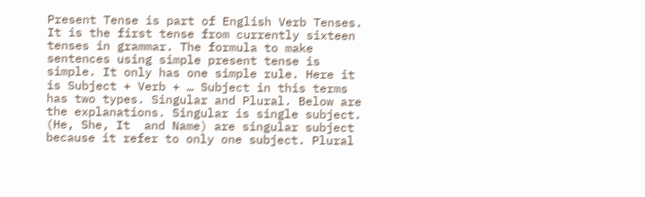Present Tense is part of English Verb Tenses. It is the first tense from currently sixteen tenses in grammar. The formula to make sentences using simple present tense is simple. It only has one simple rule. Here it is Subject + Verb + … Subject in this terms has two types. Singular and Plural. Below are the explanations. Singular is single subject. (He, She, It  and Name) are singular subject because it refer to only one subject. Plural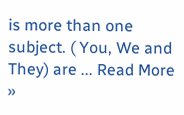is more than one subject. ( You, We and They) are ... Read More »